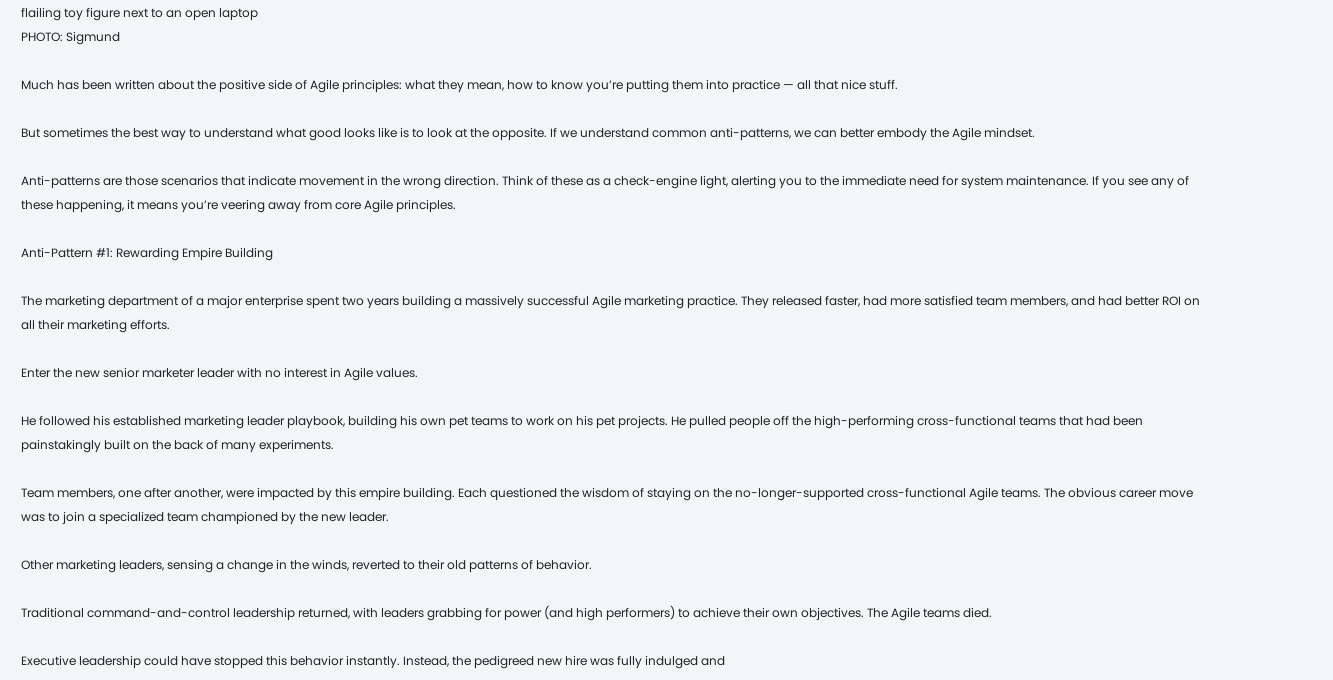flailing toy figure next to an open laptop
PHOTO: Sigmund

Much has been written about the positive side of Agile principles: what they mean, how to know you’re putting them into practice — all that nice stuff.

But sometimes the best way to understand what good looks like is to look at the opposite. If we understand common anti-patterns, we can better embody the Agile mindset.

Anti-patterns are those scenarios that indicate movement in the wrong direction. Think of these as a check-engine light, alerting you to the immediate need for system maintenance. If you see any of these happening, it means you’re veering away from core Agile principles.

Anti-Pattern #1: Rewarding Empire Building

The marketing department of a major enterprise spent two years building a massively successful Agile marketing practice. They released faster, had more satisfied team members, and had better ROI on all their marketing efforts.

Enter the new senior marketer leader with no interest in Agile values.

He followed his established marketing leader playbook, building his own pet teams to work on his pet projects. He pulled people off the high-performing cross-functional teams that had been painstakingly built on the back of many experiments.

Team members, one after another, were impacted by this empire building. Each questioned the wisdom of staying on the no-longer-supported cross-functional Agile teams. The obvious career move was to join a specialized team championed by the new leader.

Other marketing leaders, sensing a change in the winds, reverted to their old patterns of behavior.

Traditional command-and-control leadership returned, with leaders grabbing for power (and high performers) to achieve their own objectives. The Agile teams died.

Executive leadership could have stopped this behavior instantly. Instead, the pedigreed new hire was fully indulged and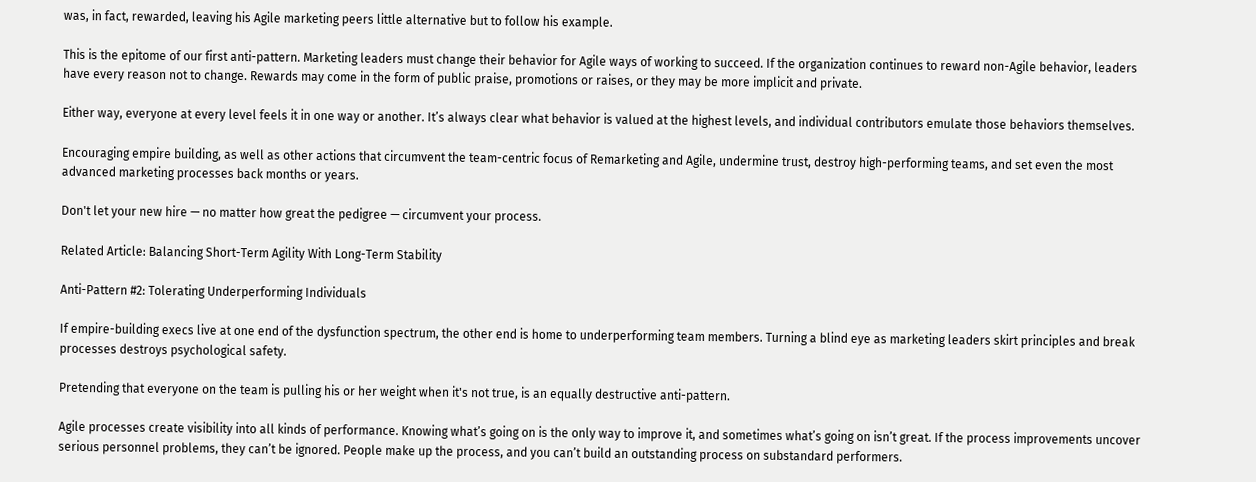was, in fact, rewarded, leaving his Agile marketing peers little alternative but to follow his example.

This is the epitome of our first anti-pattern. Marketing leaders must change their behavior for Agile ways of working to succeed. If the organization continues to reward non-Agile behavior, leaders have every reason not to change. Rewards may come in the form of public praise, promotions or raises, or they may be more implicit and private.

Either way, everyone at every level feels it in one way or another. It’s always clear what behavior is valued at the highest levels, and individual contributors emulate those behaviors themselves.

Encouraging empire building, as well as other actions that circumvent the team-centric focus of Remarketing and Agile, undermine trust, destroy high-performing teams, and set even the most advanced marketing processes back months or years.

Don't let your new hire — no matter how great the pedigree — circumvent your process.

Related Article: Balancing Short-Term Agility With Long-Term Stability

Anti-Pattern #2: Tolerating Underperforming Individuals

If empire-building execs live at one end of the dysfunction spectrum, the other end is home to underperforming team members. Turning a blind eye as marketing leaders skirt principles and break processes destroys psychological safety.

Pretending that everyone on the team is pulling his or her weight when it's not true, is an equally destructive anti-pattern.

Agile processes create visibility into all kinds of performance. Knowing what’s going on is the only way to improve it, and sometimes what’s going on isn’t great. If the process improvements uncover serious personnel problems, they can’t be ignored. People make up the process, and you can’t build an outstanding process on substandard performers.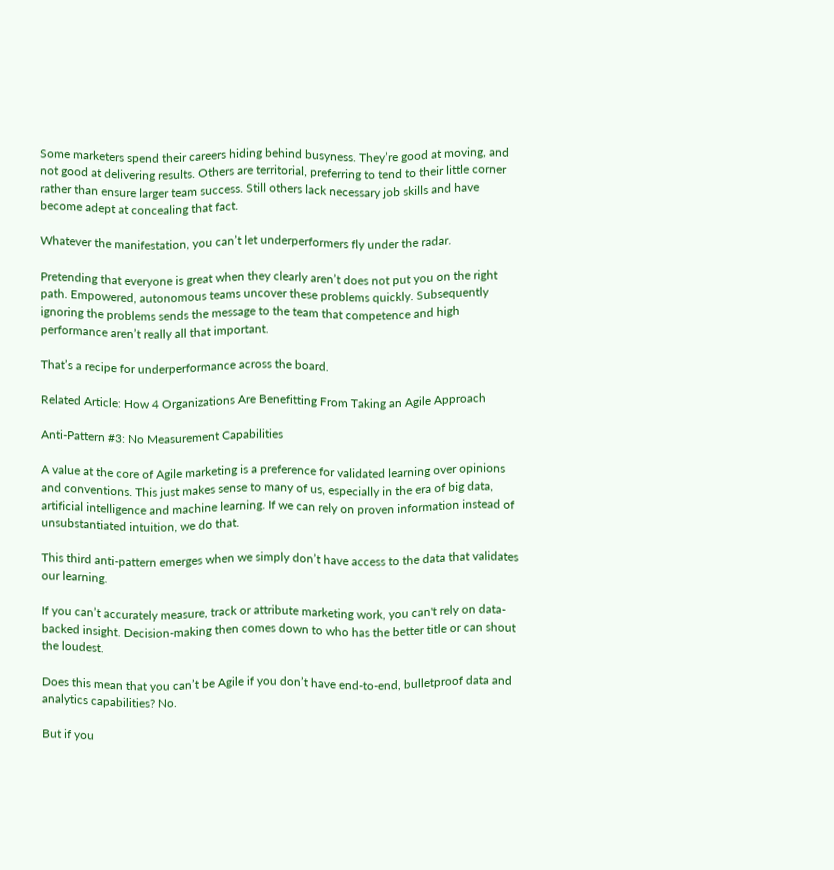Some marketers spend their careers hiding behind busyness. They’re good at moving, and not good at delivering results. Others are territorial, preferring to tend to their little corner rather than ensure larger team success. Still others lack necessary job skills and have become adept at concealing that fact.

Whatever the manifestation, you can’t let underperformers fly under the radar.

Pretending that everyone is great when they clearly aren’t does not put you on the right path. Empowered, autonomous teams uncover these problems quickly. Subsequently ignoring the problems sends the message to the team that competence and high performance aren’t really all that important.

That’s a recipe for underperformance across the board.

Related Article: How 4 Organizations Are Benefitting From Taking an Agile Approach

Anti-Pattern #3: No Measurement Capabilities

A value at the core of Agile marketing is a preference for validated learning over opinions and conventions. This just makes sense to many of us, especially in the era of big data, artificial intelligence and machine learning. If we can rely on proven information instead of unsubstantiated intuition, we do that.

This third anti-pattern emerges when we simply don’t have access to the data that validates our learning.

If you can’t accurately measure, track or attribute marketing work, you can't rely on data-backed insight. Decision-making then comes down to who has the better title or can shout the loudest.

Does this mean that you can’t be Agile if you don’t have end-to-end, bulletproof data and analytics capabilities? No.

But if you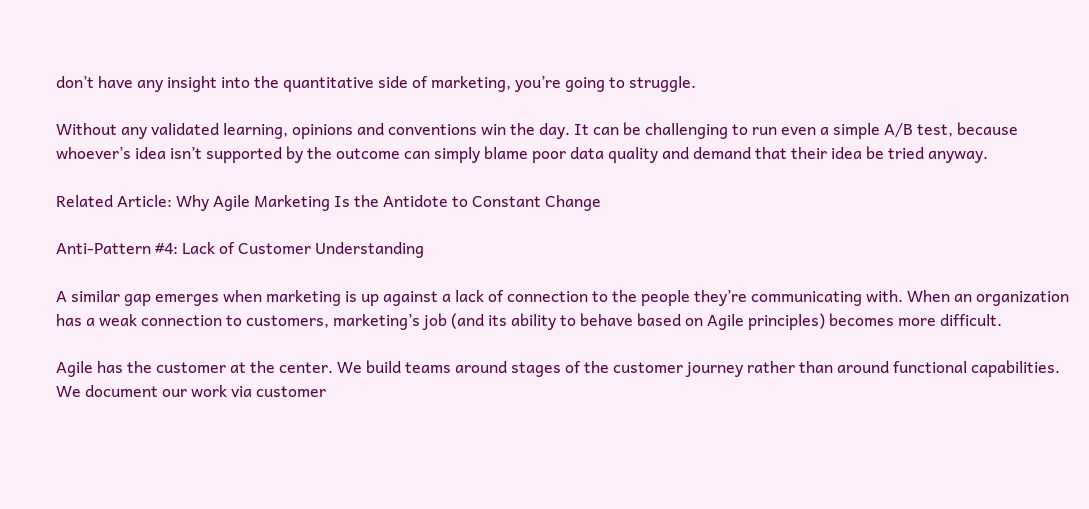don’t have any insight into the quantitative side of marketing, you’re going to struggle.

Without any validated learning, opinions and conventions win the day. It can be challenging to run even a simple A/B test, because whoever’s idea isn’t supported by the outcome can simply blame poor data quality and demand that their idea be tried anyway.

Related Article: Why Agile Marketing Is the Antidote to Constant Change

Anti-Pattern #4: Lack of Customer Understanding

A similar gap emerges when marketing is up against a lack of connection to the people they’re communicating with. When an organization has a weak connection to customers, marketing’s job (and its ability to behave based on Agile principles) becomes more difficult.

Agile has the customer at the center. We build teams around stages of the customer journey rather than around functional capabilities. We document our work via customer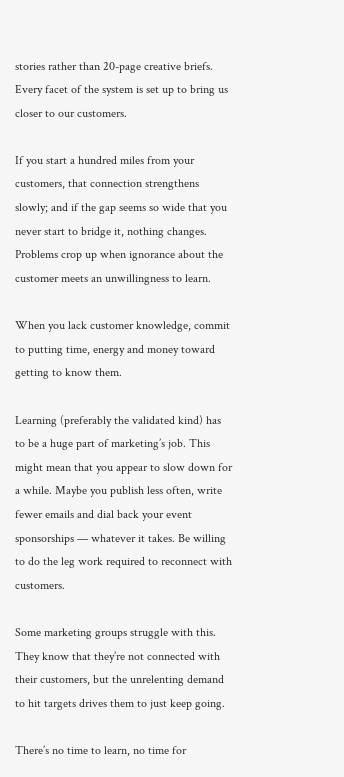stories rather than 20-page creative briefs. Every facet of the system is set up to bring us closer to our customers.

If you start a hundred miles from your customers, that connection strengthens slowly; and if the gap seems so wide that you never start to bridge it, nothing changes. Problems crop up when ignorance about the customer meets an unwillingness to learn.

When you lack customer knowledge, commit to putting time, energy and money toward getting to know them.

Learning (preferably the validated kind) has to be a huge part of marketing’s job. This might mean that you appear to slow down for a while. Maybe you publish less often, write fewer emails and dial back your event sponsorships — whatever it takes. Be willing to do the leg work required to reconnect with customers.

Some marketing groups struggle with this. They know that they’re not connected with their customers, but the unrelenting demand to hit targets drives them to just keep going.

There’s no time to learn, no time for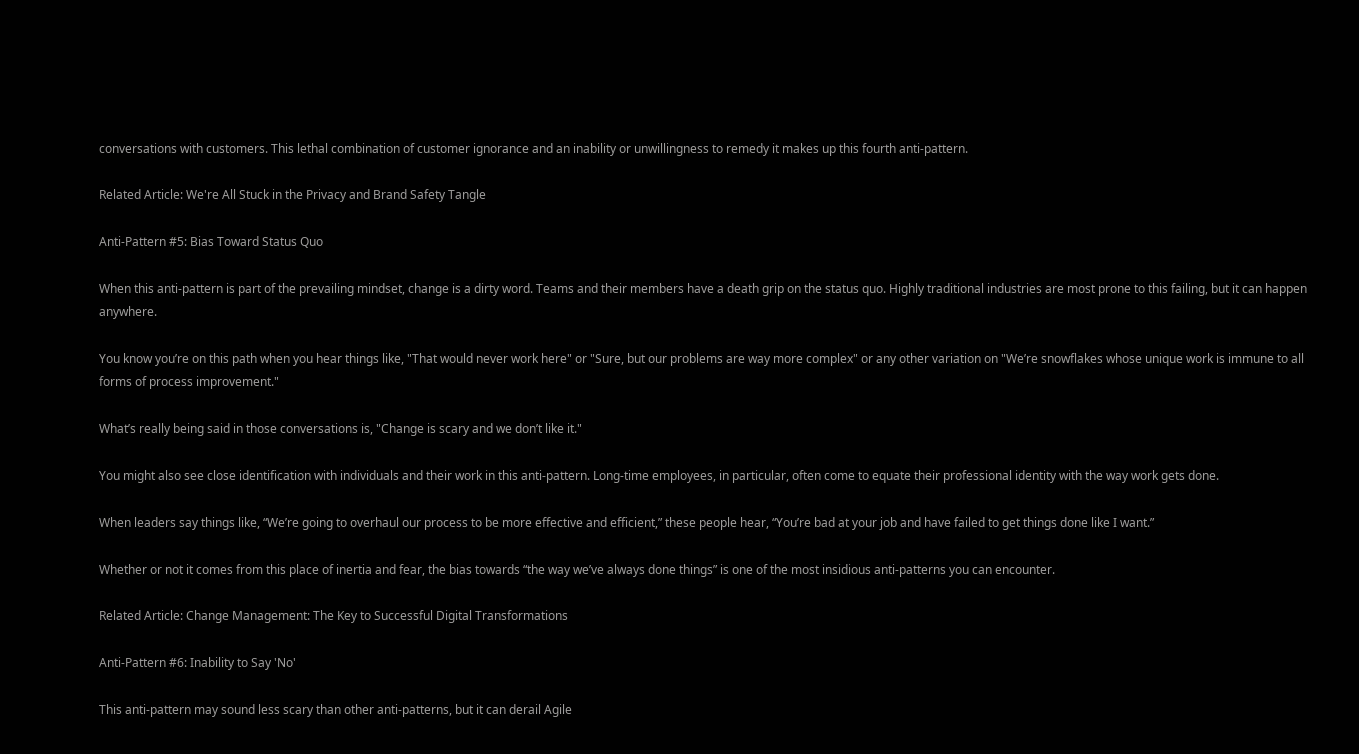conversations with customers. This lethal combination of customer ignorance and an inability or unwillingness to remedy it makes up this fourth anti-pattern.

Related Article: We're All Stuck in the Privacy and Brand Safety Tangle

Anti-Pattern #5: Bias Toward Status Quo

When this anti-pattern is part of the prevailing mindset, change is a dirty word. Teams and their members have a death grip on the status quo. Highly traditional industries are most prone to this failing, but it can happen anywhere.

You know you’re on this path when you hear things like, "That would never work here" or "Sure, but our problems are way more complex" or any other variation on "We’re snowflakes whose unique work is immune to all forms of process improvement."

What’s really being said in those conversations is, "Change is scary and we don’t like it."

You might also see close identification with individuals and their work in this anti-pattern. Long-time employees, in particular, often come to equate their professional identity with the way work gets done.

When leaders say things like, “We’re going to overhaul our process to be more effective and efficient,” these people hear, “You’re bad at your job and have failed to get things done like I want.”

Whether or not it comes from this place of inertia and fear, the bias towards “the way we’ve always done things” is one of the most insidious anti-patterns you can encounter.

Related Article: Change Management: The Key to Successful Digital Transformations

Anti-Pattern #6: Inability to Say 'No'

This anti-pattern may sound less scary than other anti-patterns, but it can derail Agile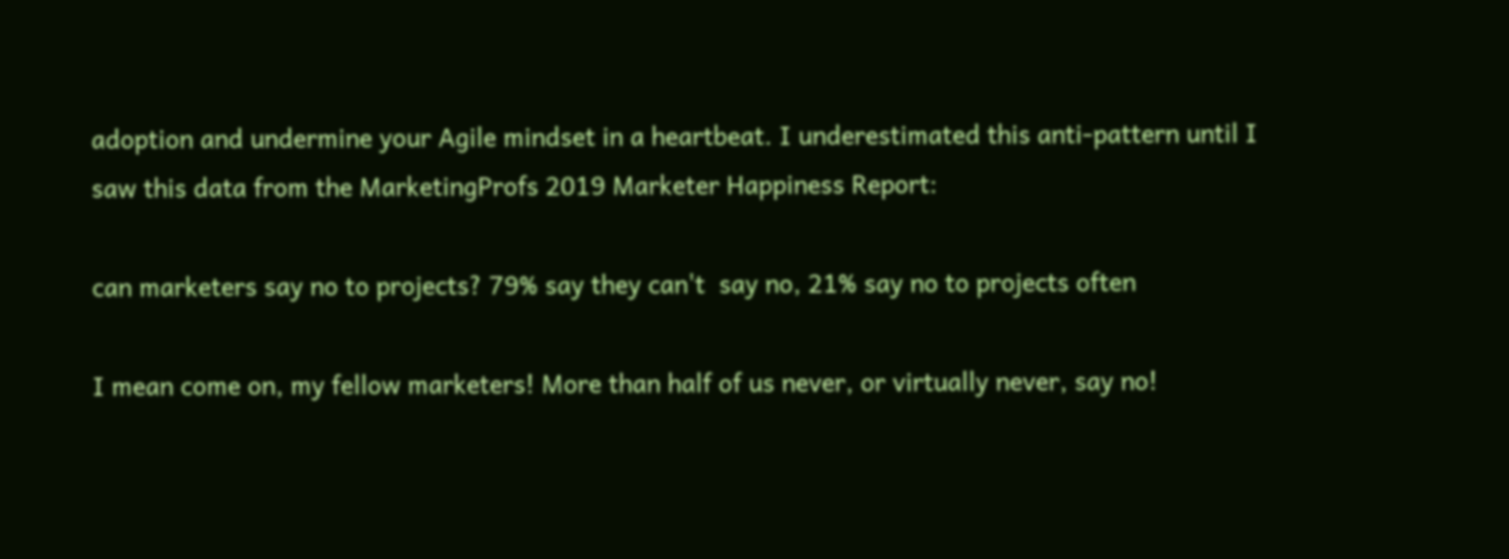adoption and undermine your Agile mindset in a heartbeat. I underestimated this anti-pattern until I saw this data from the MarketingProfs 2019 Marketer Happiness Report:

can marketers say no to projects? 79% say they can't  say no, 21% say no to projects often

I mean come on, my fellow marketers! More than half of us never, or virtually never, say no!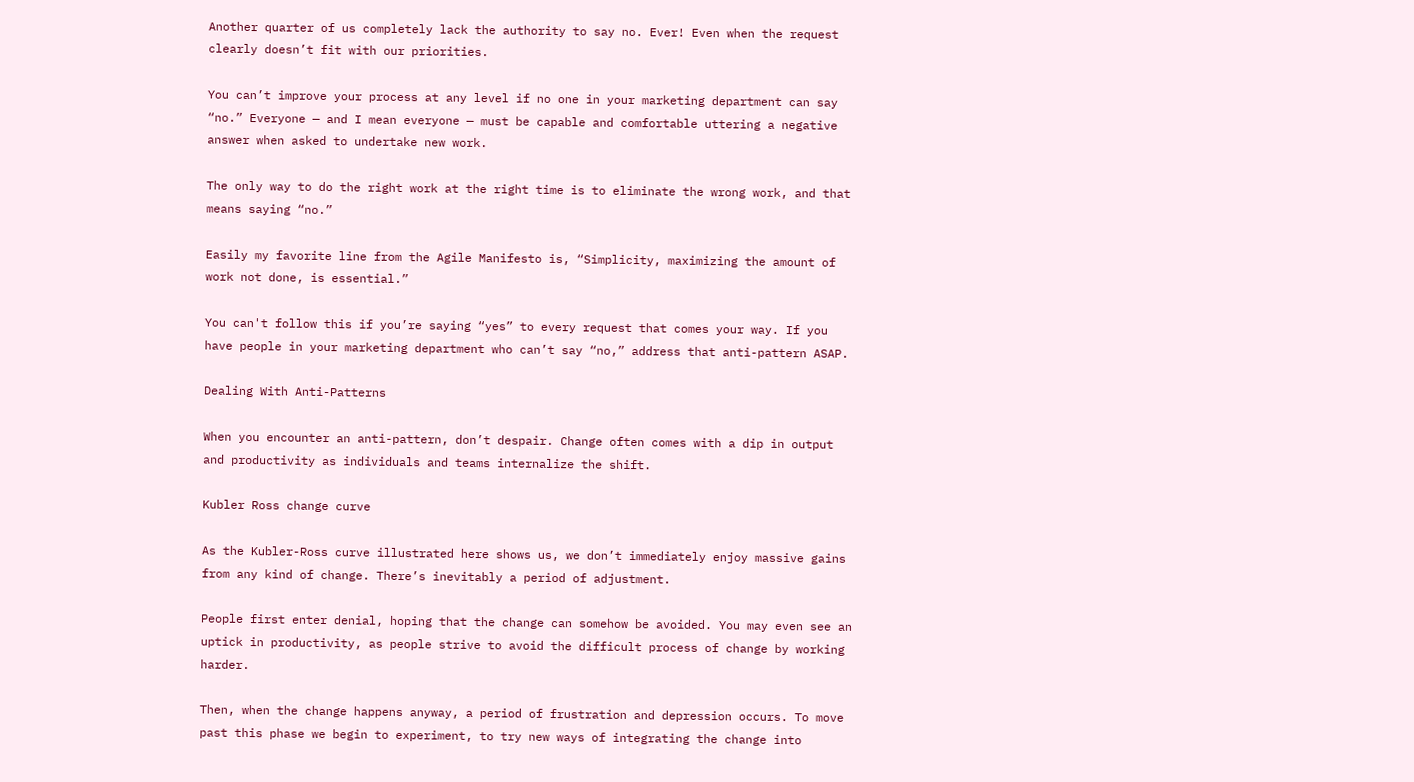Another quarter of us completely lack the authority to say no. Ever! Even when the request clearly doesn’t fit with our priorities.

You can’t improve your process at any level if no one in your marketing department can say “no.” Everyone — and I mean everyone — must be capable and comfortable uttering a negative answer when asked to undertake new work.

The only way to do the right work at the right time is to eliminate the wrong work, and that means saying “no.”

Easily my favorite line from the Agile Manifesto is, “Simplicity, maximizing the amount of work not done, is essential.”

You can't follow this if you’re saying “yes” to every request that comes your way. If you have people in your marketing department who can’t say “no,” address that anti-pattern ASAP.

Dealing With Anti-Patterns

When you encounter an anti-pattern, don’t despair. Change often comes with a dip in output and productivity as individuals and teams internalize the shift.

Kubler Ross change curve

As the Kubler-Ross curve illustrated here shows us, we don’t immediately enjoy massive gains from any kind of change. There’s inevitably a period of adjustment.

People first enter denial, hoping that the change can somehow be avoided. You may even see an uptick in productivity, as people strive to avoid the difficult process of change by working harder.

Then, when the change happens anyway, a period of frustration and depression occurs. To move past this phase we begin to experiment, to try new ways of integrating the change into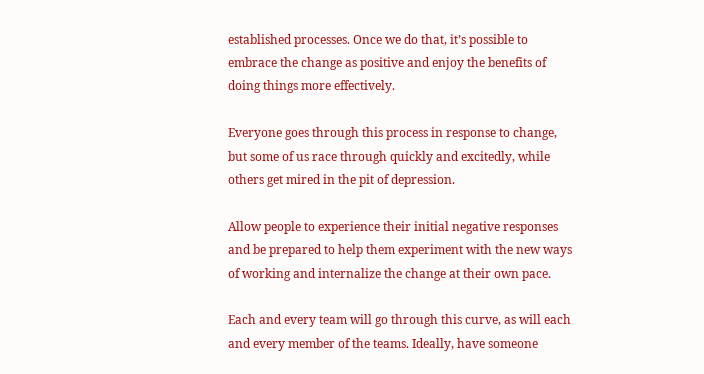established processes. Once we do that, it’s possible to embrace the change as positive and enjoy the benefits of doing things more effectively.

Everyone goes through this process in response to change, but some of us race through quickly and excitedly, while others get mired in the pit of depression.

Allow people to experience their initial negative responses and be prepared to help them experiment with the new ways of working and internalize the change at their own pace.

Each and every team will go through this curve, as will each and every member of the teams. Ideally, have someone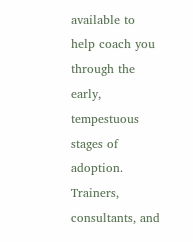available to help coach you through the early, tempestuous stages of adoption. Trainers, consultants, and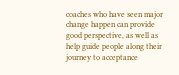coaches who have seen major change happen can provide good perspective, as well as help guide people along their journey to acceptance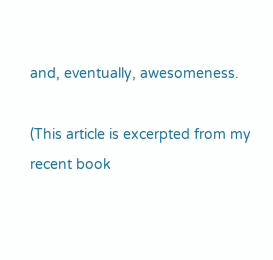and, eventually, awesomeness.

(This article is excerpted from my recent book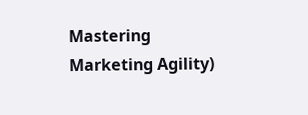Mastering Marketing Agility)